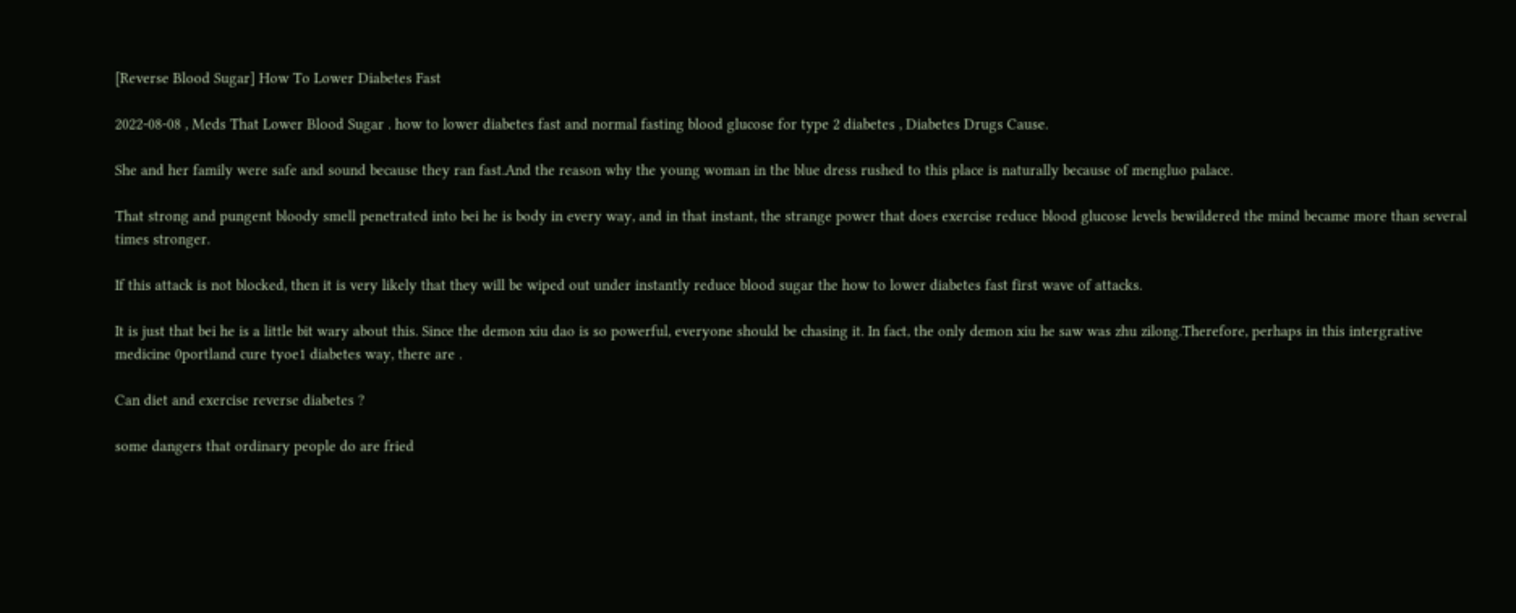[Reverse Blood Sugar] How To Lower Diabetes Fast

2022-08-08 , Meds That Lower Blood Sugar . how to lower diabetes fast and normal fasting blood glucose for type 2 diabetes , Diabetes Drugs Cause.

She and her family were safe and sound because they ran fast.And the reason why the young woman in the blue dress rushed to this place is naturally because of mengluo palace.

That strong and pungent bloody smell penetrated into bei he is body in every way, and in that instant, the strange power that does exercise reduce blood glucose levels bewildered the mind became more than several times stronger.

If this attack is not blocked, then it is very likely that they will be wiped out under instantly reduce blood sugar the how to lower diabetes fast first wave of attacks.

It is just that bei he is a little bit wary about this. Since the demon xiu dao is so powerful, everyone should be chasing it. In fact, the only demon xiu he saw was zhu zilong.Therefore, perhaps in this intergrative medicine 0portland cure tyoe1 diabetes way, there are .

Can diet and exercise reverse diabetes ?

some dangers that ordinary people do are fried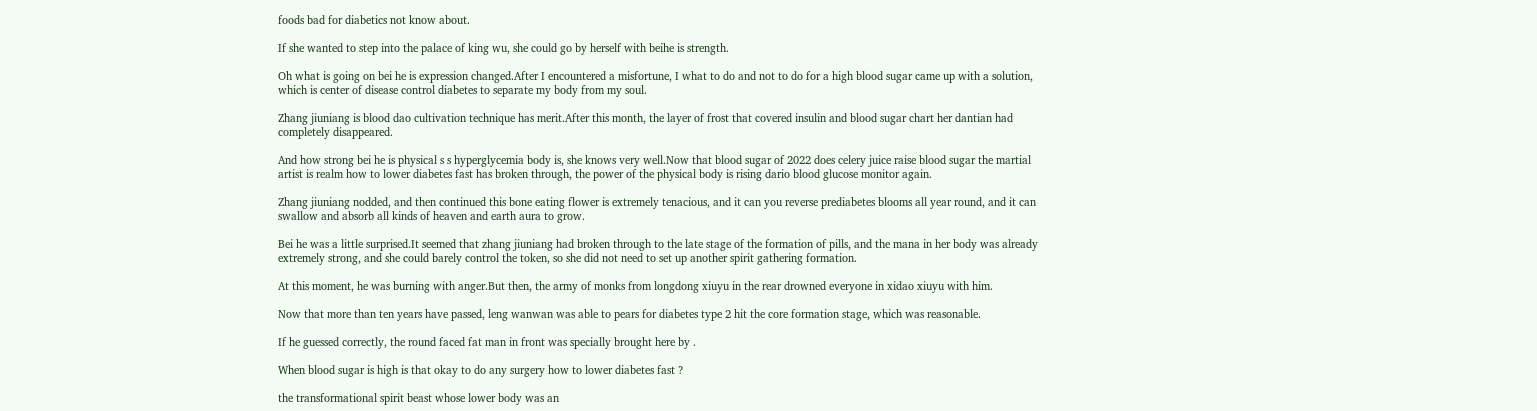foods bad for diabetics not know about.

If she wanted to step into the palace of king wu, she could go by herself with beihe is strength.

Oh what is going on bei he is expression changed.After I encountered a misfortune, I what to do and not to do for a high blood sugar came up with a solution, which is center of disease control diabetes to separate my body from my soul.

Zhang jiuniang is blood dao cultivation technique has merit.After this month, the layer of frost that covered insulin and blood sugar chart her dantian had completely disappeared.

And how strong bei he is physical s s hyperglycemia body is, she knows very well.Now that blood sugar of 2022 does celery juice raise blood sugar the martial artist is realm how to lower diabetes fast has broken through, the power of the physical body is rising dario blood glucose monitor again.

Zhang jiuniang nodded, and then continued this bone eating flower is extremely tenacious, and it can you reverse prediabetes blooms all year round, and it can swallow and absorb all kinds of heaven and earth aura to grow.

Bei he was a little surprised.It seemed that zhang jiuniang had broken through to the late stage of the formation of pills, and the mana in her body was already extremely strong, and she could barely control the token, so she did not need to set up another spirit gathering formation.

At this moment, he was burning with anger.But then, the army of monks from longdong xiuyu in the rear drowned everyone in xidao xiuyu with him.

Now that more than ten years have passed, leng wanwan was able to pears for diabetes type 2 hit the core formation stage, which was reasonable.

If he guessed correctly, the round faced fat man in front was specially brought here by .

When blood sugar is high is that okay to do any surgery how to lower diabetes fast ?

the transformational spirit beast whose lower body was an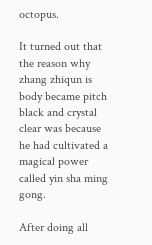octopus.

It turned out that the reason why zhang zhiqun is body became pitch black and crystal clear was because he had cultivated a magical power called yin sha ming gong.

After doing all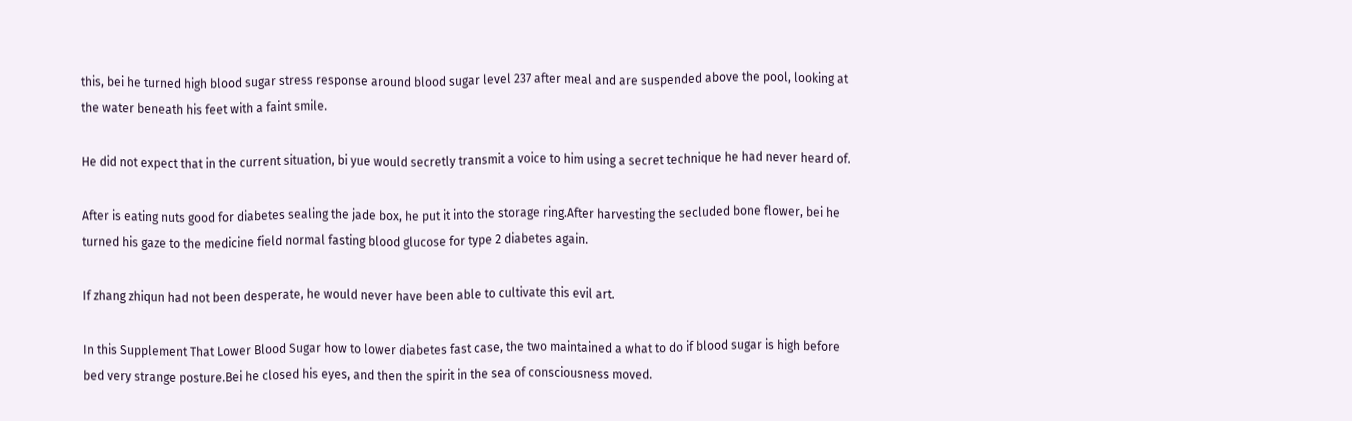this, bei he turned high blood sugar stress response around blood sugar level 237 after meal and are suspended above the pool, looking at the water beneath his feet with a faint smile.

He did not expect that in the current situation, bi yue would secretly transmit a voice to him using a secret technique he had never heard of.

After is eating nuts good for diabetes sealing the jade box, he put it into the storage ring.After harvesting the secluded bone flower, bei he turned his gaze to the medicine field normal fasting blood glucose for type 2 diabetes again.

If zhang zhiqun had not been desperate, he would never have been able to cultivate this evil art.

In this Supplement That Lower Blood Sugar how to lower diabetes fast case, the two maintained a what to do if blood sugar is high before bed very strange posture.Bei he closed his eyes, and then the spirit in the sea of consciousness moved.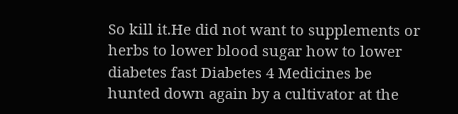So kill it.He did not want to supplements or herbs to lower blood sugar how to lower diabetes fast Diabetes 4 Medicines be hunted down again by a cultivator at the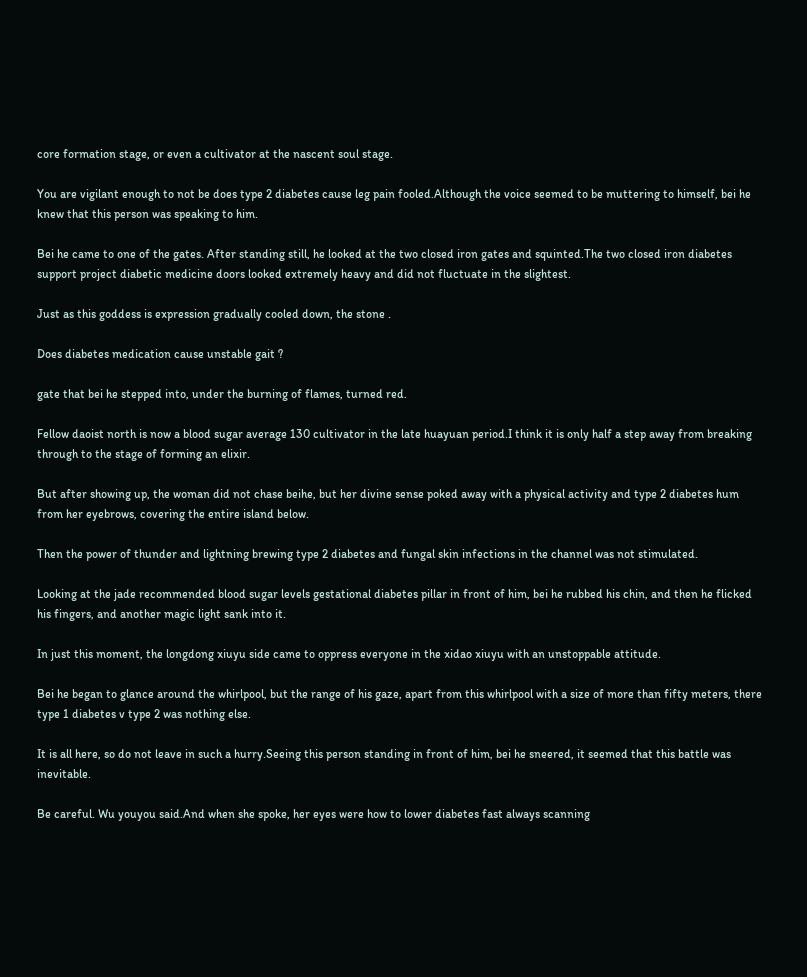core formation stage, or even a cultivator at the nascent soul stage.

You are vigilant enough to not be does type 2 diabetes cause leg pain fooled.Although the voice seemed to be muttering to himself, bei he knew that this person was speaking to him.

Bei he came to one of the gates. After standing still, he looked at the two closed iron gates and squinted.The two closed iron diabetes support project diabetic medicine doors looked extremely heavy and did not fluctuate in the slightest.

Just as this goddess is expression gradually cooled down, the stone .

Does diabetes medication cause unstable gait ?

gate that bei he stepped into, under the burning of flames, turned red.

Fellow daoist north is now a blood sugar average 130 cultivator in the late huayuan period.I think it is only half a step away from breaking through to the stage of forming an elixir.

But after showing up, the woman did not chase beihe, but her divine sense poked away with a physical activity and type 2 diabetes hum from her eyebrows, covering the entire island below.

Then the power of thunder and lightning brewing type 2 diabetes and fungal skin infections in the channel was not stimulated.

Looking at the jade recommended blood sugar levels gestational diabetes pillar in front of him, bei he rubbed his chin, and then he flicked his fingers, and another magic light sank into it.

In just this moment, the longdong xiuyu side came to oppress everyone in the xidao xiuyu with an unstoppable attitude.

Bei he began to glance around the whirlpool, but the range of his gaze, apart from this whirlpool with a size of more than fifty meters, there type 1 diabetes v type 2 was nothing else.

It is all here, so do not leave in such a hurry.Seeing this person standing in front of him, bei he sneered, it seemed that this battle was inevitable.

Be careful. Wu youyou said.And when she spoke, her eyes were how to lower diabetes fast always scanning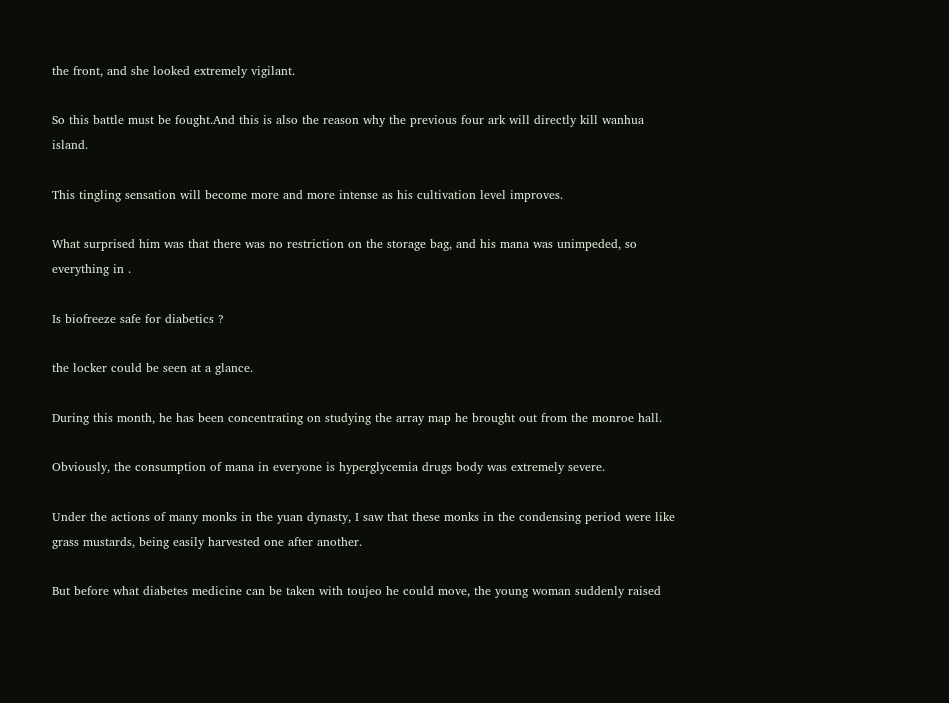the front, and she looked extremely vigilant.

So this battle must be fought.And this is also the reason why the previous four ark will directly kill wanhua island.

This tingling sensation will become more and more intense as his cultivation level improves.

What surprised him was that there was no restriction on the storage bag, and his mana was unimpeded, so everything in .

Is biofreeze safe for diabetics ?

the locker could be seen at a glance.

During this month, he has been concentrating on studying the array map he brought out from the monroe hall.

Obviously, the consumption of mana in everyone is hyperglycemia drugs body was extremely severe.

Under the actions of many monks in the yuan dynasty, I saw that these monks in the condensing period were like grass mustards, being easily harvested one after another.

But before what diabetes medicine can be taken with toujeo he could move, the young woman suddenly raised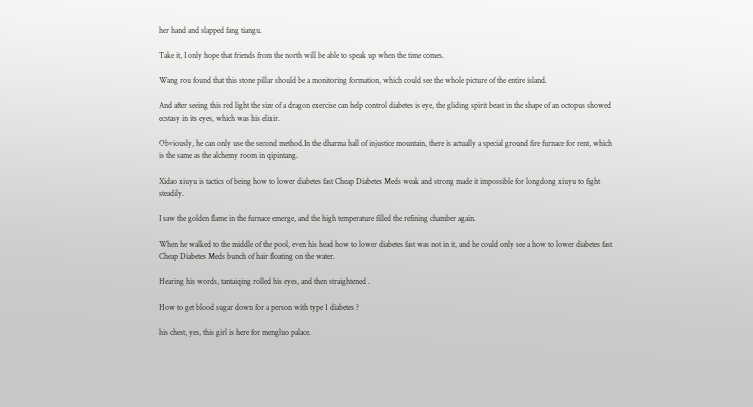her hand and slapped fang tiangu.

Take it, I only hope that friends from the north will be able to speak up when the time comes.

Wang rou found that this stone pillar should be a monitoring formation, which could see the whole picture of the entire island.

And after seeing this red light the size of a dragon exercise can help control diabetes is eye, the gliding spirit beast in the shape of an octopus showed ecstasy in its eyes, which was his elixir.

Obviously, he can only use the second method.In the dharma hall of injustice mountain, there is actually a special ground fire furnace for rent, which is the same as the alchemy room in qipintang.

Xidao xiuyu is tactics of being how to lower diabetes fast Cheap Diabetes Meds weak and strong made it impossible for longdong xiuyu to fight steadily.

I saw the golden flame in the furnace emerge, and the high temperature filled the refining chamber again.

When he walked to the middle of the pool, even his head how to lower diabetes fast was not in it, and he could only see a how to lower diabetes fast Cheap Diabetes Meds bunch of hair floating on the water.

Hearing his words, tantaiqing rolled his eyes, and then straightened .

How to get blood sugar down for a person with type 1 diabetes ?

his chest, yes, this girl is here for mengluo palace.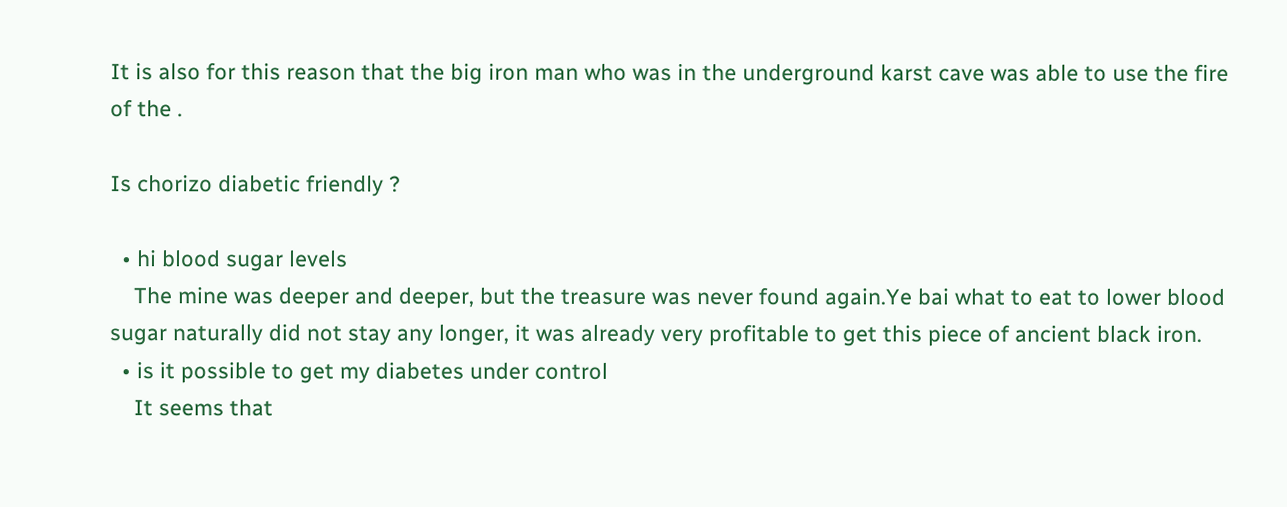It is also for this reason that the big iron man who was in the underground karst cave was able to use the fire of the .

Is chorizo diabetic friendly ?

  • hi blood sugar levels
    The mine was deeper and deeper, but the treasure was never found again.Ye bai what to eat to lower blood sugar naturally did not stay any longer, it was already very profitable to get this piece of ancient black iron.
  • is it possible to get my diabetes under control
    It seems that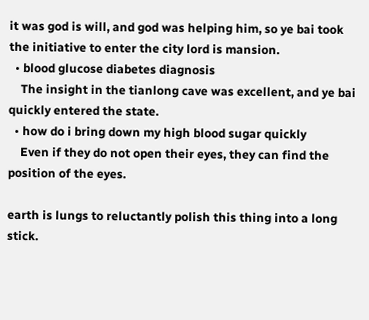it was god is will, and god was helping him, so ye bai took the initiative to enter the city lord is mansion.
  • blood glucose diabetes diagnosis
    The insight in the tianlong cave was excellent, and ye bai quickly entered the state.
  • how do i bring down my high blood sugar quickly
    Even if they do not open their eyes, they can find the position of the eyes.

earth is lungs to reluctantly polish this thing into a long stick.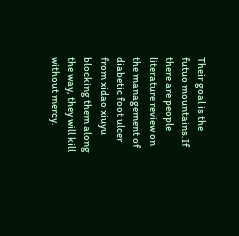Their goal is the futuo mountains.If there are people literature review on the management of diabetic foot ulcer from xidao xiuyu blocking them along the way, they will kill without mercy.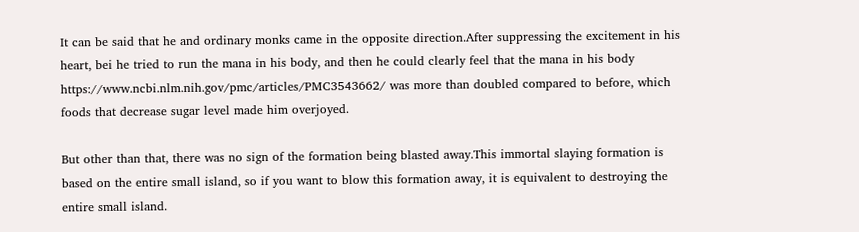It can be said that he and ordinary monks came in the opposite direction.After suppressing the excitement in his heart, bei he tried to run the mana in his body, and then he could clearly feel that the mana in his body https://www.ncbi.nlm.nih.gov/pmc/articles/PMC3543662/ was more than doubled compared to before, which foods that decrease sugar level made him overjoyed.

But other than that, there was no sign of the formation being blasted away.This immortal slaying formation is based on the entire small island, so if you want to blow this formation away, it is equivalent to destroying the entire small island.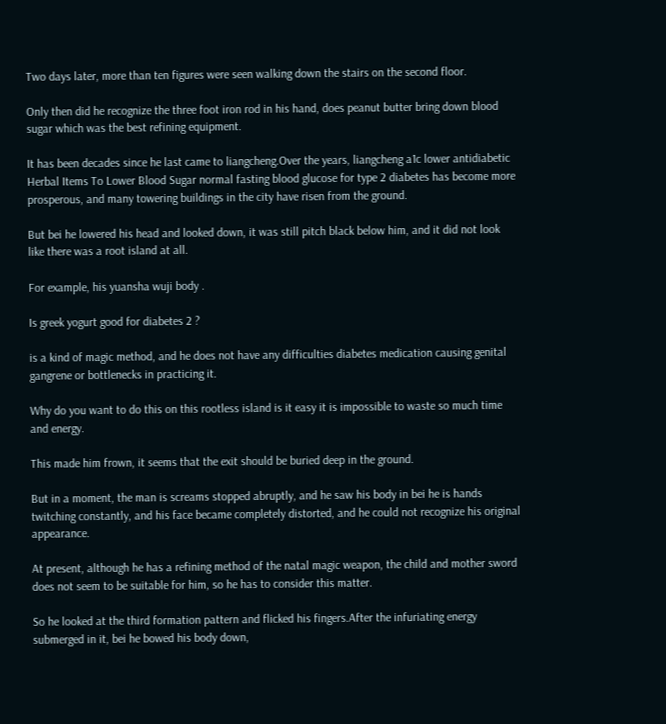Two days later, more than ten figures were seen walking down the stairs on the second floor.

Only then did he recognize the three foot iron rod in his hand, does peanut butter bring down blood sugar which was the best refining equipment.

It has been decades since he last came to liangcheng.Over the years, liangcheng a1c lower antidiabetic Herbal Items To Lower Blood Sugar normal fasting blood glucose for type 2 diabetes has become more prosperous, and many towering buildings in the city have risen from the ground.

But bei he lowered his head and looked down, it was still pitch black below him, and it did not look like there was a root island at all.

For example, his yuansha wuji body .

Is greek yogurt good for diabetes 2 ?

is a kind of magic method, and he does not have any difficulties diabetes medication causing genital gangrene or bottlenecks in practicing it.

Why do you want to do this on this rootless island is it easy it is impossible to waste so much time and energy.

This made him frown, it seems that the exit should be buried deep in the ground.

But in a moment, the man is screams stopped abruptly, and he saw his body in bei he is hands twitching constantly, and his face became completely distorted, and he could not recognize his original appearance.

At present, although he has a refining method of the natal magic weapon, the child and mother sword does not seem to be suitable for him, so he has to consider this matter.

So he looked at the third formation pattern and flicked his fingers.After the infuriating energy submerged in it, bei he bowed his body down,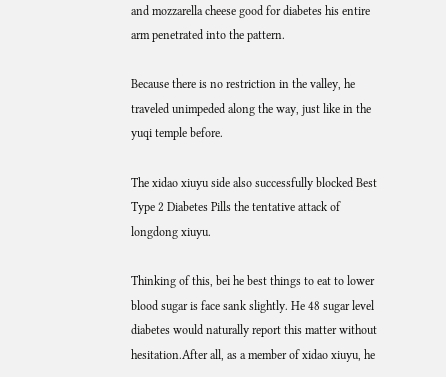and mozzarella cheese good for diabetes his entire arm penetrated into the pattern.

Because there is no restriction in the valley, he traveled unimpeded along the way, just like in the yuqi temple before.

The xidao xiuyu side also successfully blocked Best Type 2 Diabetes Pills the tentative attack of longdong xiuyu.

Thinking of this, bei he best things to eat to lower blood sugar is face sank slightly. He 48 sugar level diabetes would naturally report this matter without hesitation.After all, as a member of xidao xiuyu, he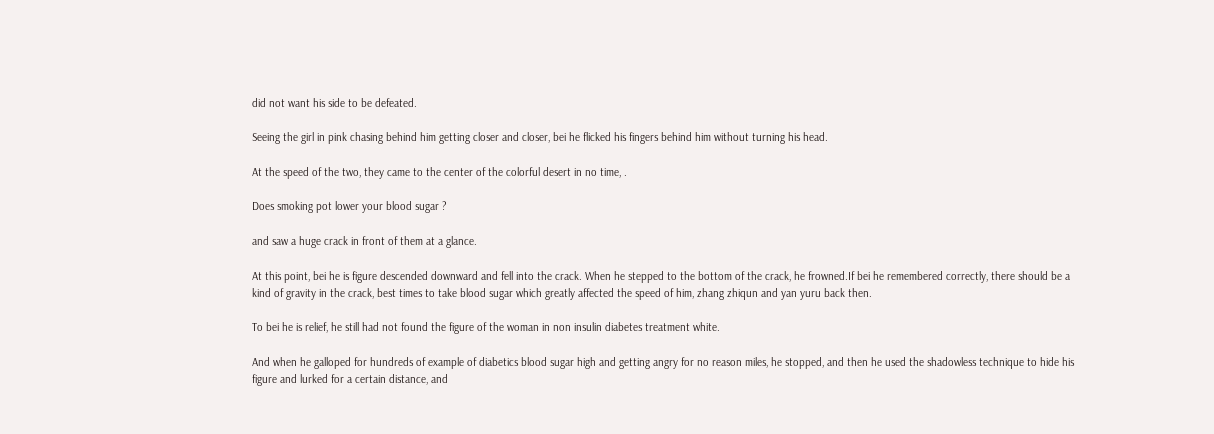did not want his side to be defeated.

Seeing the girl in pink chasing behind him getting closer and closer, bei he flicked his fingers behind him without turning his head.

At the speed of the two, they came to the center of the colorful desert in no time, .

Does smoking pot lower your blood sugar ?

and saw a huge crack in front of them at a glance.

At this point, bei he is figure descended downward and fell into the crack. When he stepped to the bottom of the crack, he frowned.If bei he remembered correctly, there should be a kind of gravity in the crack, best times to take blood sugar which greatly affected the speed of him, zhang zhiqun and yan yuru back then.

To bei he is relief, he still had not found the figure of the woman in non insulin diabetes treatment white.

And when he galloped for hundreds of example of diabetics blood sugar high and getting angry for no reason miles, he stopped, and then he used the shadowless technique to hide his figure and lurked for a certain distance, and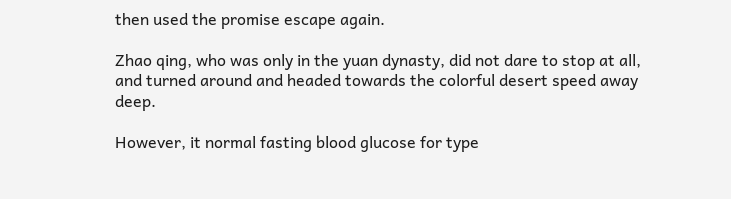then used the promise escape again.

Zhao qing, who was only in the yuan dynasty, did not dare to stop at all, and turned around and headed towards the colorful desert speed away deep.

However, it normal fasting blood glucose for type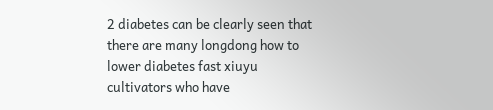2 diabetes can be clearly seen that there are many longdong how to lower diabetes fast xiuyu cultivators who have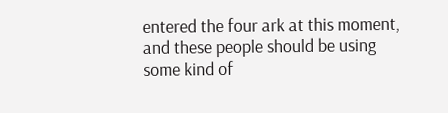entered the four ark at this moment, and these people should be using some kind of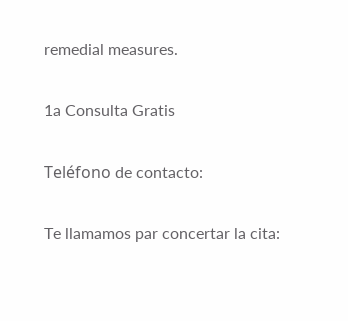remedial measures.

1a Consulta Gratis

Teléfono de contacto:

Te llamamos par concertar la cita: